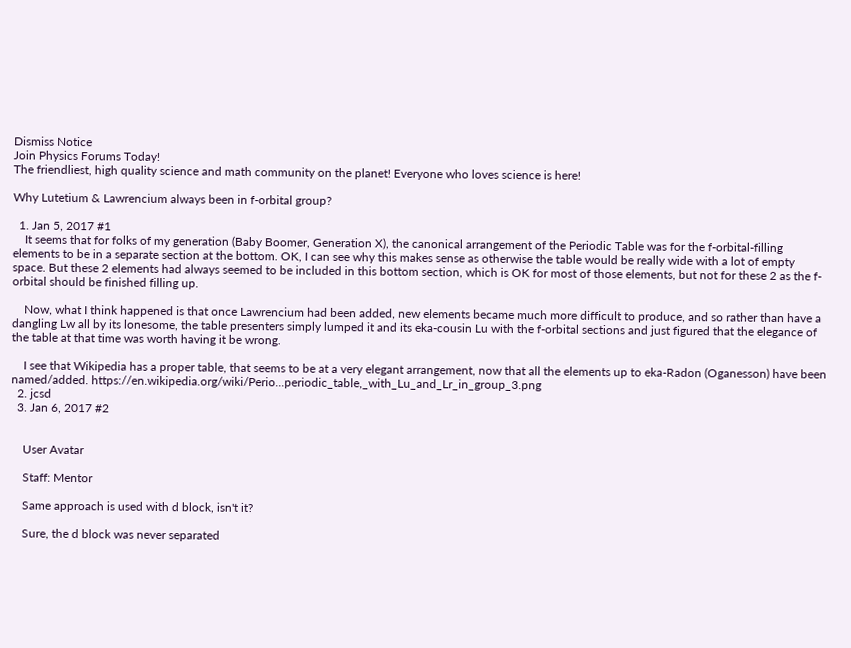Dismiss Notice
Join Physics Forums Today!
The friendliest, high quality science and math community on the planet! Everyone who loves science is here!

Why Lutetium & Lawrencium always been in f-orbital group?

  1. Jan 5, 2017 #1
    It seems that for folks of my generation (Baby Boomer, Generation X), the canonical arrangement of the Periodic Table was for the f-orbital-filling elements to be in a separate section at the bottom. OK, I can see why this makes sense as otherwise the table would be really wide with a lot of empty space. But these 2 elements had always seemed to be included in this bottom section, which is OK for most of those elements, but not for these 2 as the f-orbital should be finished filling up.

    Now, what I think happened is that once Lawrencium had been added, new elements became much more difficult to produce, and so rather than have a dangling Lw all by its lonesome, the table presenters simply lumped it and its eka-cousin Lu with the f-orbital sections and just figured that the elegance of the table at that time was worth having it be wrong.

    I see that Wikipedia has a proper table, that seems to be at a very elegant arrangement, now that all the elements up to eka-Radon (Oganesson) have been named/added. https://en.wikipedia.org/wiki/Perio...periodic_table,_with_Lu_and_Lr_in_group_3.png
  2. jcsd
  3. Jan 6, 2017 #2


    User Avatar

    Staff: Mentor

    Same approach is used with d block, isn't it?

    Sure, the d block was never separated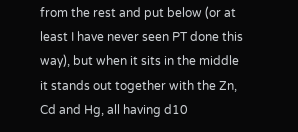from the rest and put below (or at least I have never seen PT done this way), but when it sits in the middle it stands out together with the Zn, Cd and Hg, all having d10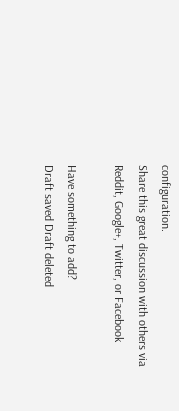configuration.
Share this great discussion with others via Reddit, Google+, Twitter, or Facebook

Have something to add?
Draft saved Draft deleted